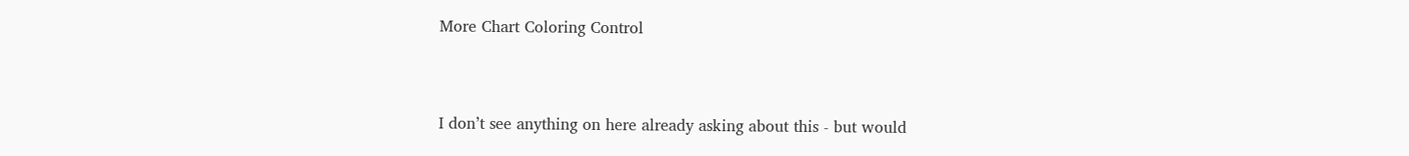More Chart Coloring Control


I don’t see anything on here already asking about this - but would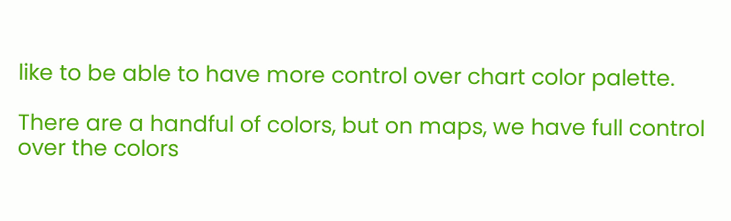like to be able to have more control over chart color palette.

There are a handful of colors, but on maps, we have full control over the colors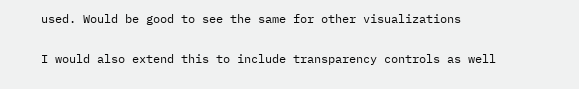used. Would be good to see the same for other visualizations

I would also extend this to include transparency controls as well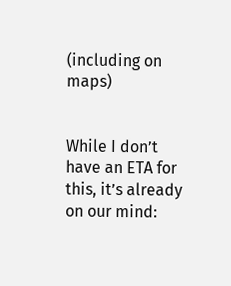(including on maps)


While I don’t have an ETA for this, it’s already on our mind: